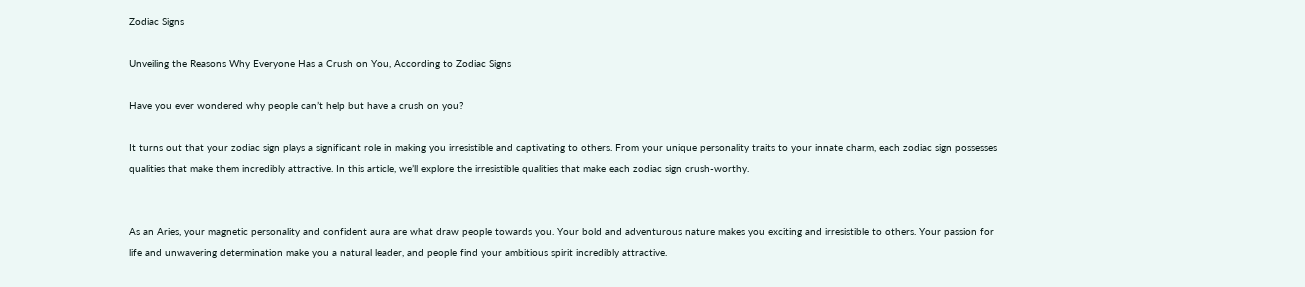Zodiac Signs

Unveiling the Reasons Why Everyone Has a Crush on You, According to Zodiac Signs

Have you ever wondered why people can’t help but have a crush on you?

It turns out that your zodiac sign plays a significant role in making you irresistible and captivating to others. From your unique personality traits to your innate charm, each zodiac sign possesses qualities that make them incredibly attractive. In this article, we’ll explore the irresistible qualities that make each zodiac sign crush-worthy.


As an Aries, your magnetic personality and confident aura are what draw people towards you. Your bold and adventurous nature makes you exciting and irresistible to others. Your passion for life and unwavering determination make you a natural leader, and people find your ambitious spirit incredibly attractive.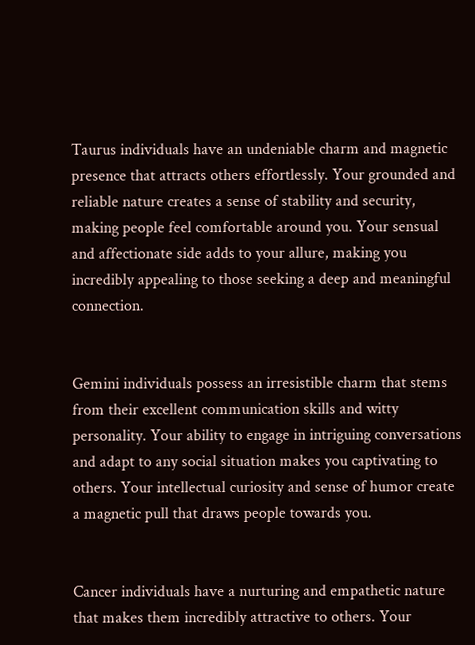Taurus individuals have an undeniable charm and magnetic presence that attracts others effortlessly. Your grounded and reliable nature creates a sense of stability and security, making people feel comfortable around you. Your sensual and affectionate side adds to your allure, making you incredibly appealing to those seeking a deep and meaningful connection.


Gemini individuals possess an irresistible charm that stems from their excellent communication skills and witty personality. Your ability to engage in intriguing conversations and adapt to any social situation makes you captivating to others. Your intellectual curiosity and sense of humor create a magnetic pull that draws people towards you.


Cancer individuals have a nurturing and empathetic nature that makes them incredibly attractive to others. Your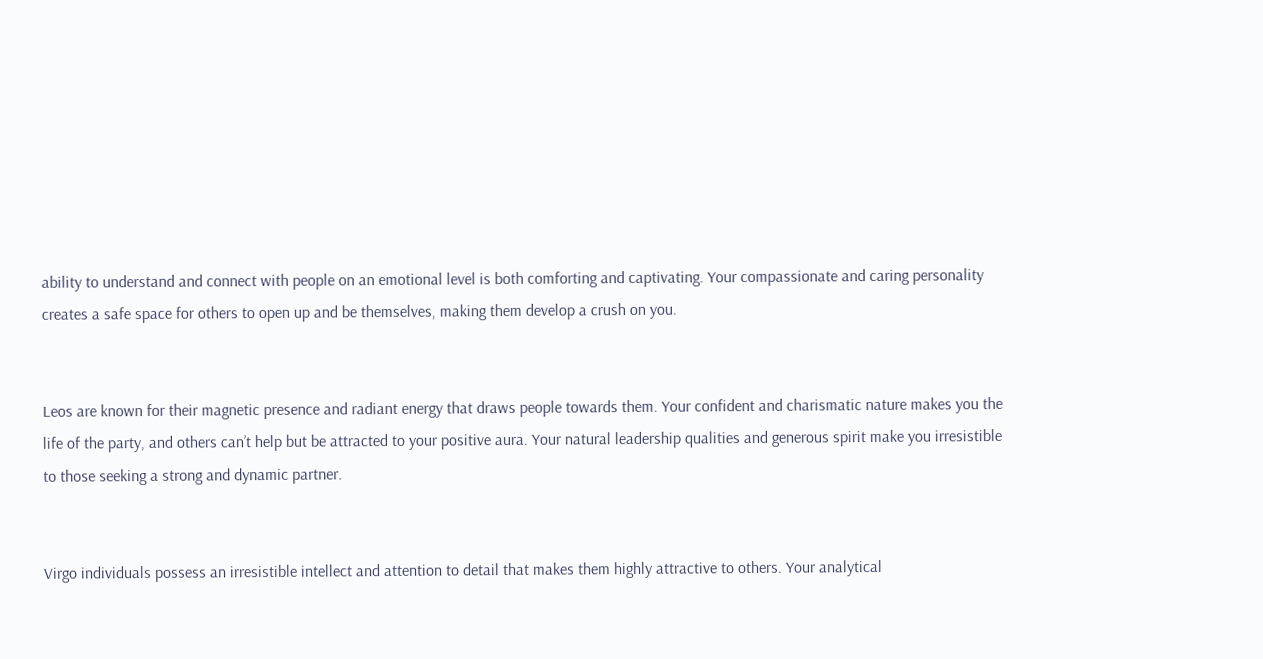ability to understand and connect with people on an emotional level is both comforting and captivating. Your compassionate and caring personality creates a safe space for others to open up and be themselves, making them develop a crush on you.


Leos are known for their magnetic presence and radiant energy that draws people towards them. Your confident and charismatic nature makes you the life of the party, and others can’t help but be attracted to your positive aura. Your natural leadership qualities and generous spirit make you irresistible to those seeking a strong and dynamic partner.


Virgo individuals possess an irresistible intellect and attention to detail that makes them highly attractive to others. Your analytical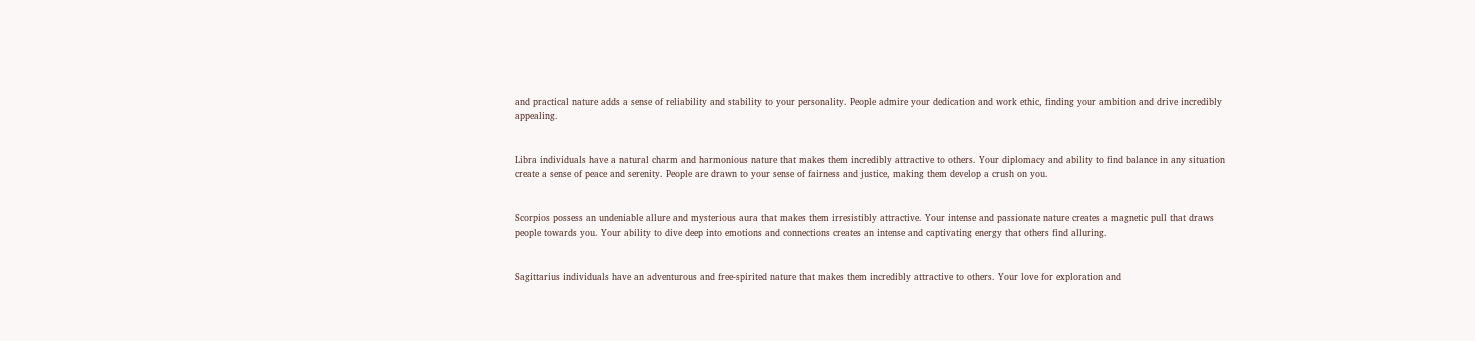and practical nature adds a sense of reliability and stability to your personality. People admire your dedication and work ethic, finding your ambition and drive incredibly appealing.


Libra individuals have a natural charm and harmonious nature that makes them incredibly attractive to others. Your diplomacy and ability to find balance in any situation create a sense of peace and serenity. People are drawn to your sense of fairness and justice, making them develop a crush on you.


Scorpios possess an undeniable allure and mysterious aura that makes them irresistibly attractive. Your intense and passionate nature creates a magnetic pull that draws people towards you. Your ability to dive deep into emotions and connections creates an intense and captivating energy that others find alluring.


Sagittarius individuals have an adventurous and free-spirited nature that makes them incredibly attractive to others. Your love for exploration and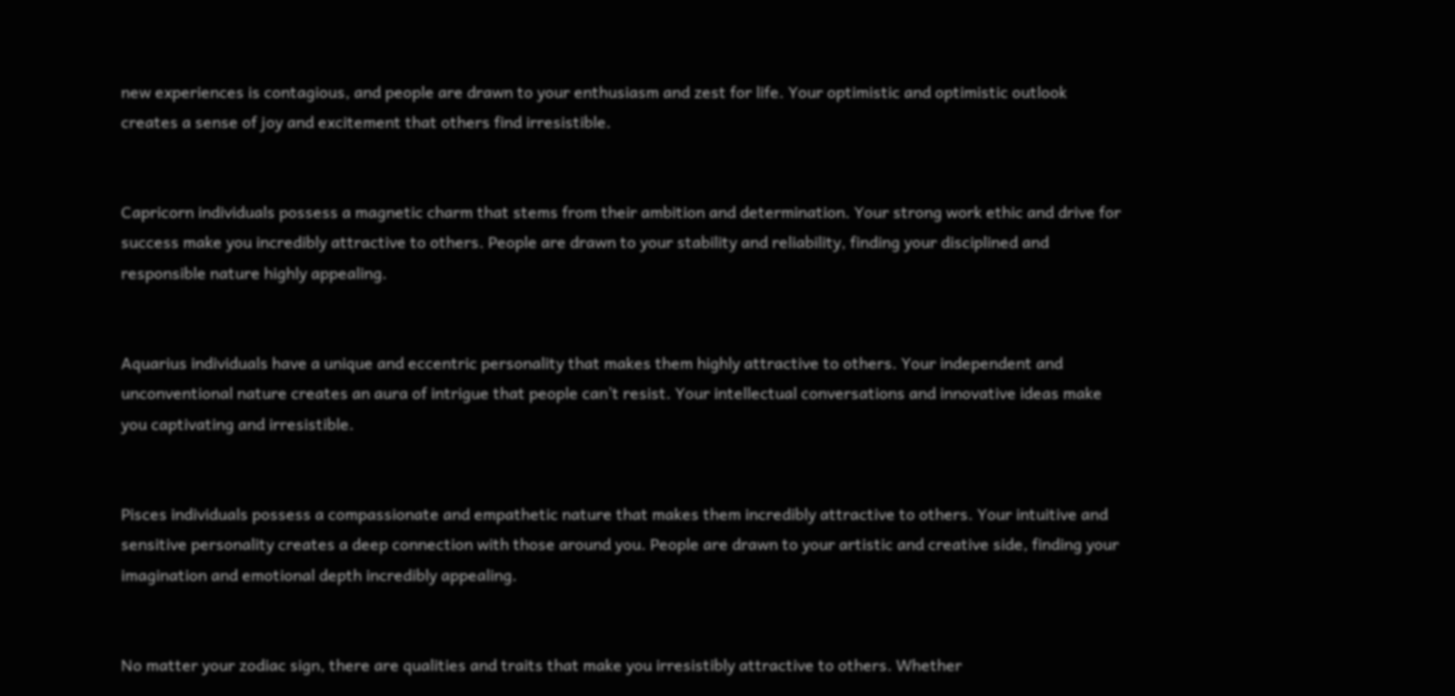new experiences is contagious, and people are drawn to your enthusiasm and zest for life. Your optimistic and optimistic outlook creates a sense of joy and excitement that others find irresistible.


Capricorn individuals possess a magnetic charm that stems from their ambition and determination. Your strong work ethic and drive for success make you incredibly attractive to others. People are drawn to your stability and reliability, finding your disciplined and responsible nature highly appealing.


Aquarius individuals have a unique and eccentric personality that makes them highly attractive to others. Your independent and unconventional nature creates an aura of intrigue that people can’t resist. Your intellectual conversations and innovative ideas make you captivating and irresistible.


Pisces individuals possess a compassionate and empathetic nature that makes them incredibly attractive to others. Your intuitive and sensitive personality creates a deep connection with those around you. People are drawn to your artistic and creative side, finding your imagination and emotional depth incredibly appealing.


No matter your zodiac sign, there are qualities and traits that make you irresistibly attractive to others. Whether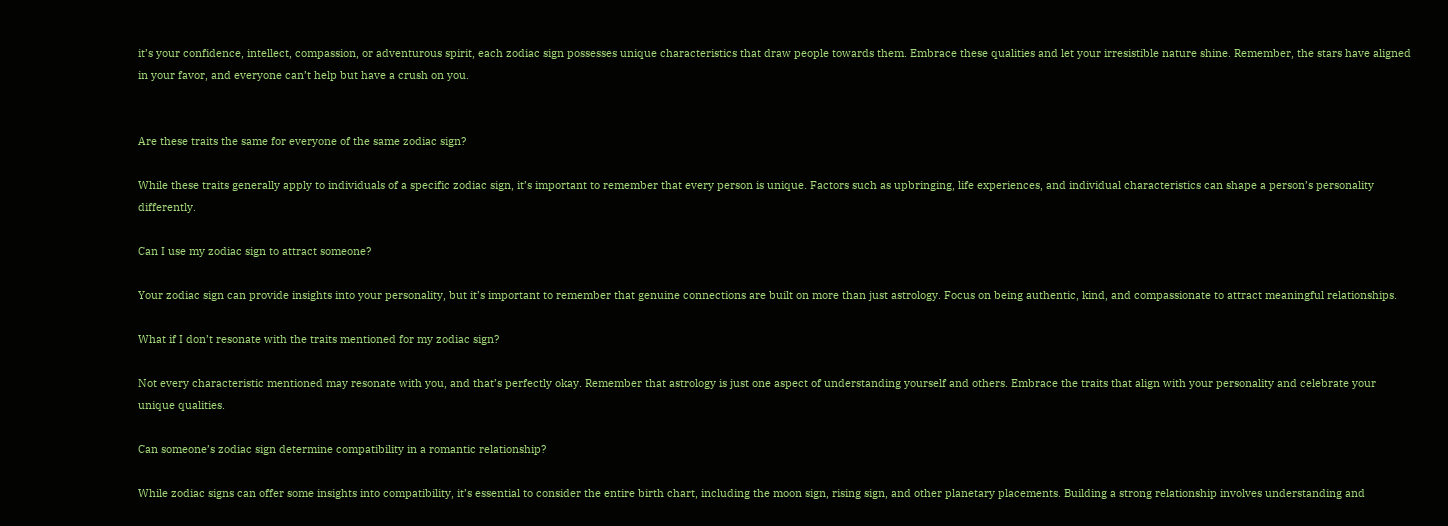it’s your confidence, intellect, compassion, or adventurous spirit, each zodiac sign possesses unique characteristics that draw people towards them. Embrace these qualities and let your irresistible nature shine. Remember, the stars have aligned in your favor, and everyone can’t help but have a crush on you.


Are these traits the same for everyone of the same zodiac sign?

While these traits generally apply to individuals of a specific zodiac sign, it’s important to remember that every person is unique. Factors such as upbringing, life experiences, and individual characteristics can shape a person’s personality differently.

Can I use my zodiac sign to attract someone?

Your zodiac sign can provide insights into your personality, but it’s important to remember that genuine connections are built on more than just astrology. Focus on being authentic, kind, and compassionate to attract meaningful relationships.

What if I don’t resonate with the traits mentioned for my zodiac sign?

Not every characteristic mentioned may resonate with you, and that’s perfectly okay. Remember that astrology is just one aspect of understanding yourself and others. Embrace the traits that align with your personality and celebrate your unique qualities.

Can someone’s zodiac sign determine compatibility in a romantic relationship?

While zodiac signs can offer some insights into compatibility, it’s essential to consider the entire birth chart, including the moon sign, rising sign, and other planetary placements. Building a strong relationship involves understanding and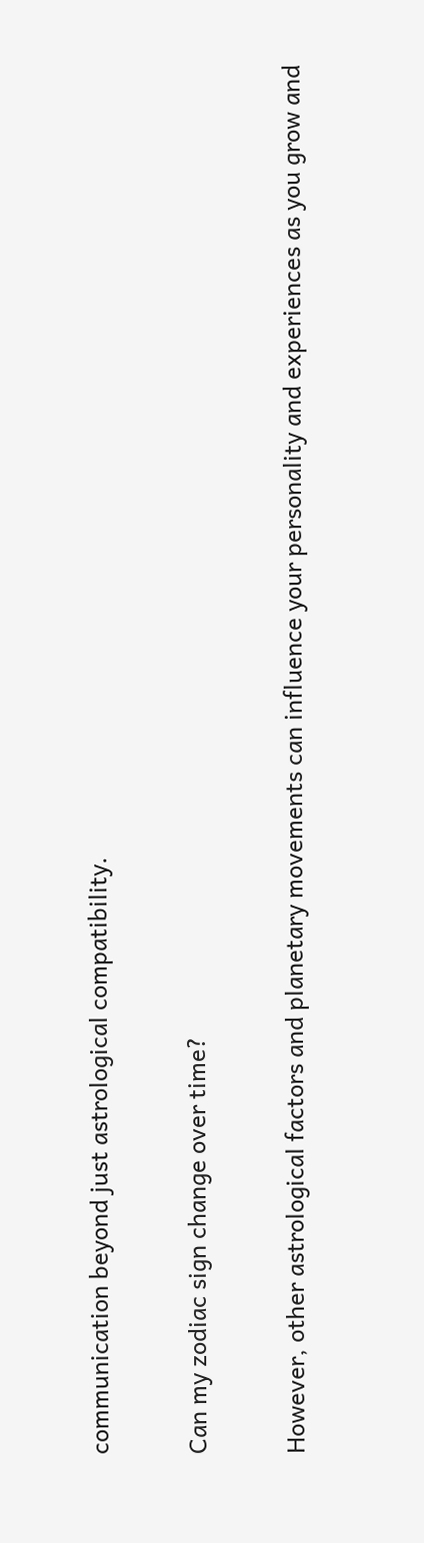communication beyond just astrological compatibility.

Can my zodiac sign change over time?

However, other astrological factors and planetary movements can influence your personality and experiences as you grow and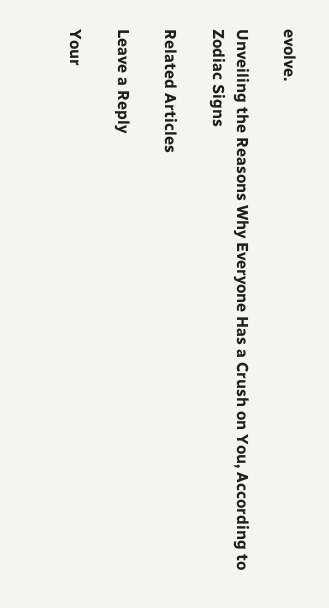evolve.

Unveiling the Reasons Why Everyone Has a Crush on You, According to Zodiac Signs

Related Articles

Leave a Reply

Your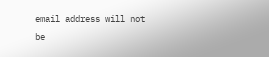email address will not be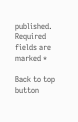published. Required fields are marked *

Back to top button